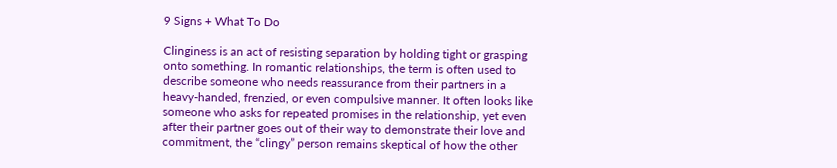9 Signs + What To Do

Clinginess is an act of resisting separation by holding tight or grasping onto something. In romantic relationships, the term is often used to describe someone who needs reassurance from their partners in a heavy-handed, frenzied, or even compulsive manner. It often looks like someone who asks for repeated promises in the relationship, yet even after their partner goes out of their way to demonstrate their love and commitment, the “clingy” person remains skeptical of how the other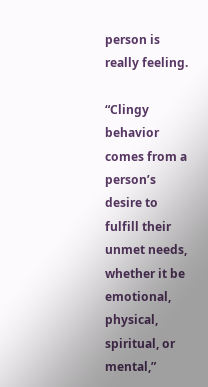person is really feeling.

“Clingy behavior comes from a person’s desire to fulfill their unmet needs, whether it be emotional, physical, spiritual, or mental,”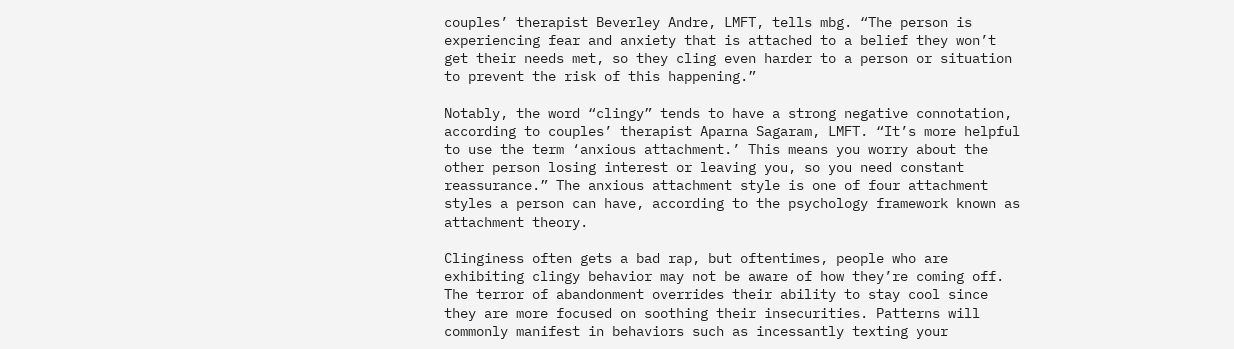couples’ therapist Beverley Andre, LMFT, tells mbg. “The person is experiencing fear and anxiety that is attached to a belief they won’t get their needs met, so they cling even harder to a person or situation to prevent the risk of this happening.”

Notably, the word “clingy” tends to have a strong negative connotation, according to couples’ therapist Aparna Sagaram, LMFT. “It’s more helpful to use the term ‘anxious attachment.’ This means you worry about the other person losing interest or leaving you, so you need constant reassurance.” The anxious attachment style is one of four attachment styles a person can have, according to the psychology framework known as attachment theory.

Clinginess often gets a bad rap, but oftentimes, people who are exhibiting clingy behavior may not be aware of how they’re coming off. The terror of abandonment overrides their ability to stay cool since they are more focused on soothing their insecurities. Patterns will commonly manifest in behaviors such as incessantly texting your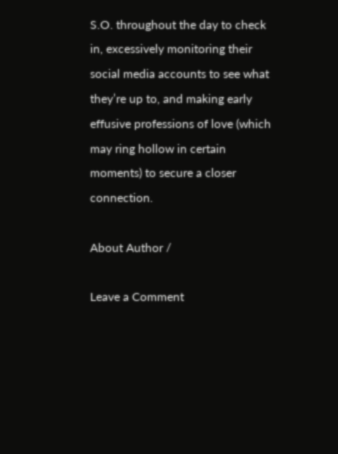S.O. throughout the day to check in, excessively monitoring their social media accounts to see what they’re up to, and making early effusive professions of love (which may ring hollow in certain moments) to secure a closer connection.

About Author /

Leave a Comment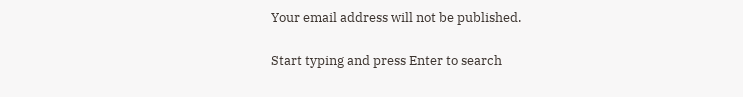Your email address will not be published.

Start typing and press Enter to search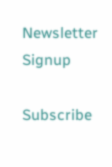Newsletter Signup

Subscribe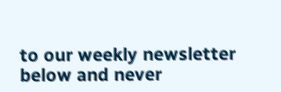to our weekly newsletter below and never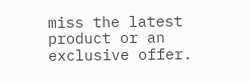miss the latest product or an exclusive offer.